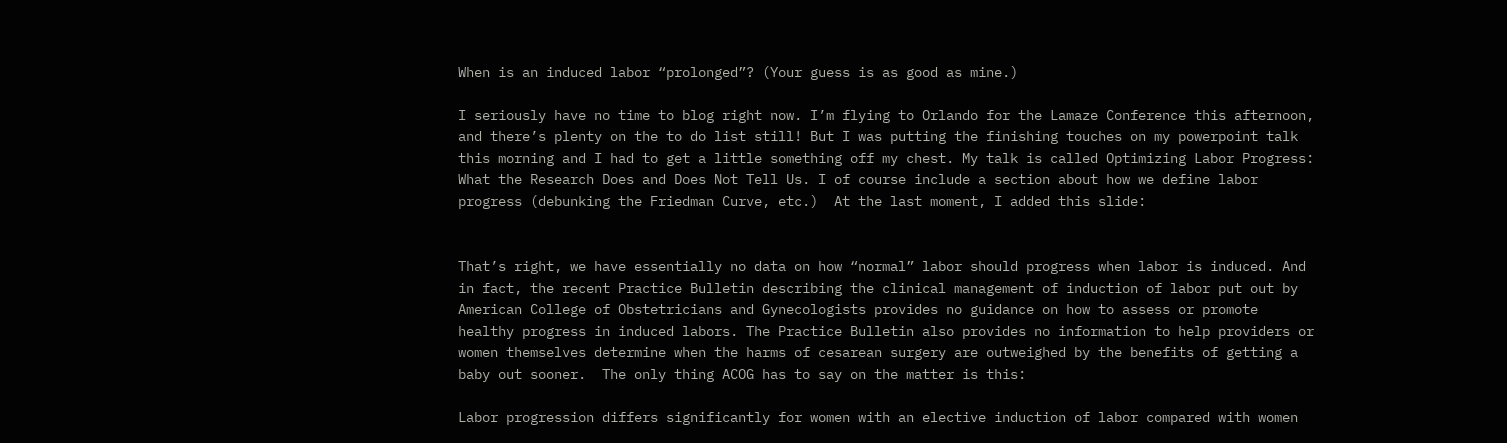When is an induced labor “prolonged”? (Your guess is as good as mine.)

I seriously have no time to blog right now. I’m flying to Orlando for the Lamaze Conference this afternoon, and there’s plenty on the to do list still! But I was putting the finishing touches on my powerpoint talk this morning and I had to get a little something off my chest. My talk is called Optimizing Labor Progress: What the Research Does and Does Not Tell Us. I of course include a section about how we define labor progress (debunking the Friedman Curve, etc.)  At the last moment, I added this slide:


That’s right, we have essentially no data on how “normal” labor should progress when labor is induced. And in fact, the recent Practice Bulletin describing the clinical management of induction of labor put out by American College of Obstetricians and Gynecologists provides no guidance on how to assess or promote healthy progress in induced labors. The Practice Bulletin also provides no information to help providers or women themselves determine when the harms of cesarean surgery are outweighed by the benefits of getting a baby out sooner.  The only thing ACOG has to say on the matter is this:

Labor progression differs significantly for women with an elective induction of labor compared with women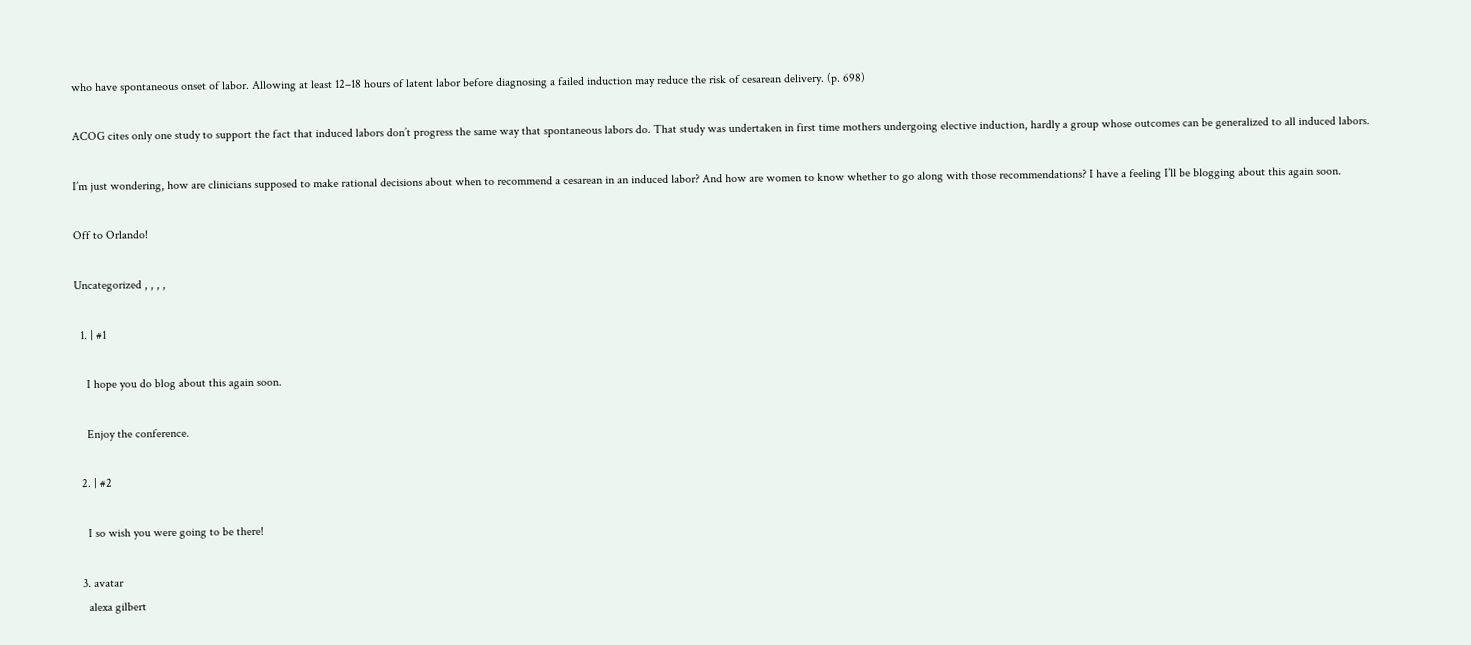who have spontaneous onset of labor. Allowing at least 12–18 hours of latent labor before diagnosing a failed induction may reduce the risk of cesarean delivery. (p. 698)

ACOG cites only one study to support the fact that induced labors don’t progress the same way that spontaneous labors do. That study was undertaken in first time mothers undergoing elective induction, hardly a group whose outcomes can be generalized to all induced labors.

I’m just wondering, how are clinicians supposed to make rational decisions about when to recommend a cesarean in an induced labor? And how are women to know whether to go along with those recommendations? I have a feeling I’ll be blogging about this again soon.

Off to Orlando!

Uncategorized , , , ,

  1. | #1

    I hope you do blog about this again soon.

    Enjoy the conference.

  2. | #2

    I so wish you were going to be there!

  3. avatar
    alexa gilbert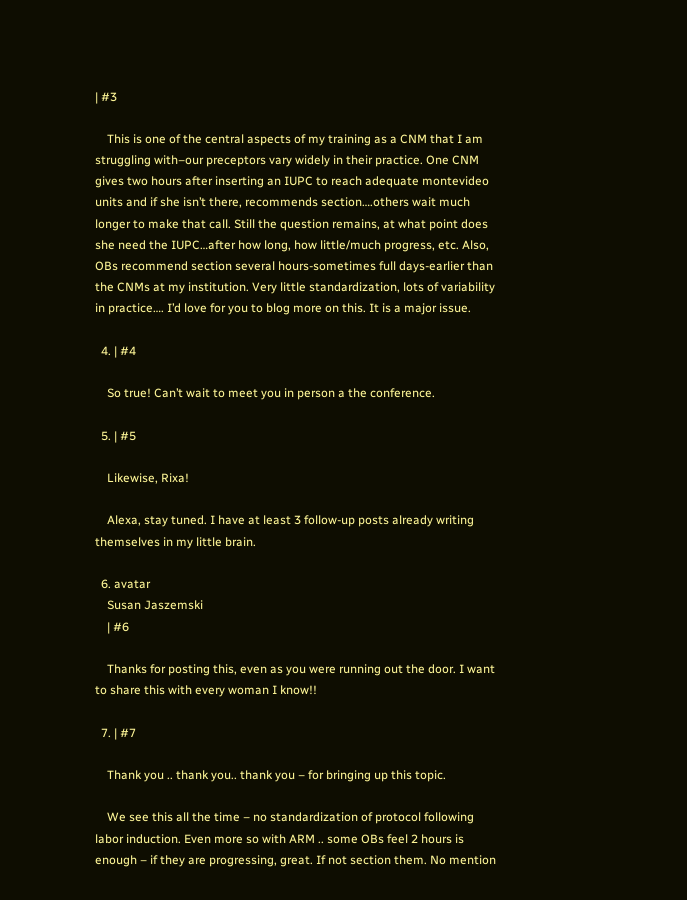| #3

    This is one of the central aspects of my training as a CNM that I am struggling with–our preceptors vary widely in their practice. One CNM gives two hours after inserting an IUPC to reach adequate montevideo units and if she isn’t there, recommends section….others wait much longer to make that call. Still the question remains, at what point does she need the IUPC…after how long, how little/much progress, etc. Also, OBs recommend section several hours-sometimes full days-earlier than the CNMs at my institution. Very little standardization, lots of variability in practice…. I’d love for you to blog more on this. It is a major issue.

  4. | #4

    So true! Can’t wait to meet you in person a the conference.

  5. | #5

    Likewise, Rixa!

    Alexa, stay tuned. I have at least 3 follow-up posts already writing themselves in my little brain.

  6. avatar
    Susan Jaszemski
    | #6

    Thanks for posting this, even as you were running out the door. I want to share this with every woman I know!!

  7. | #7

    Thank you .. thank you.. thank you – for bringing up this topic.

    We see this all the time – no standardization of protocol following labor induction. Even more so with ARM .. some OBs feel 2 hours is enough – if they are progressing, great. If not section them. No mention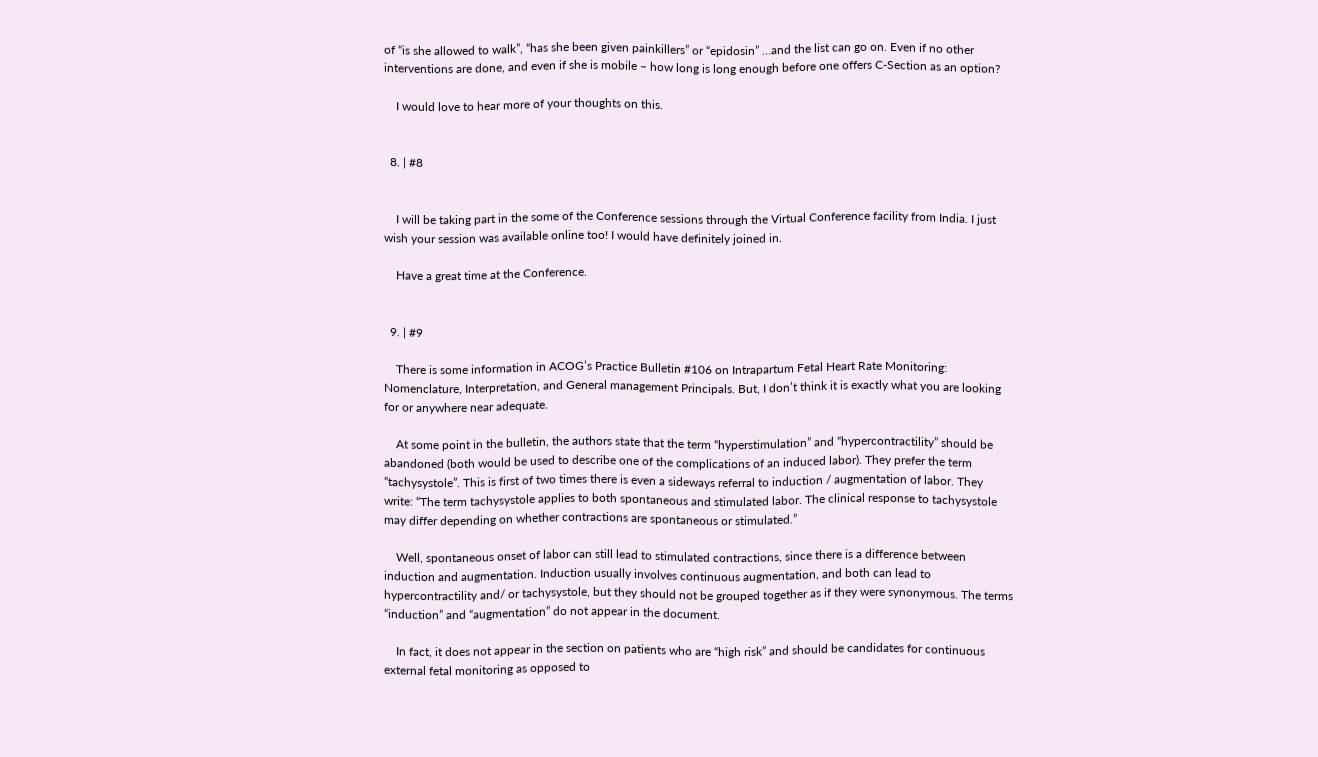of “is she allowed to walk”, “has she been given painkillers” or “epidosin” …and the list can go on. Even if no other interventions are done, and even if she is mobile – how long is long enough before one offers C-Section as an option?

    I would love to hear more of your thoughts on this.


  8. | #8


    I will be taking part in the some of the Conference sessions through the Virtual Conference facility from India. I just wish your session was available online too! I would have definitely joined in.

    Have a great time at the Conference.


  9. | #9

    There is some information in ACOG’s Practice Bulletin #106 on Intrapartum Fetal Heart Rate Monitoring: Nomenclature, Interpretation, and General management Principals. But, I don’t think it is exactly what you are looking for or anywhere near adequate.

    At some point in the bulletin, the authors state that the term “hyperstimulation” and “hypercontractility” should be abandoned (both would be used to describe one of the complications of an induced labor). They prefer the term “tachysystole”. This is first of two times there is even a sideways referral to induction / augmentation of labor. They write: “The term tachysystole applies to both spontaneous and stimulated labor. The clinical response to tachysystole may differ depending on whether contractions are spontaneous or stimulated.”

    Well, spontaneous onset of labor can still lead to stimulated contractions, since there is a difference between induction and augmentation. Induction usually involves continuous augmentation, and both can lead to hypercontractility and/ or tachysystole, but they should not be grouped together as if they were synonymous. The terms “induction” and “augmentation” do not appear in the document.

    In fact, it does not appear in the section on patients who are “high risk” and should be candidates for continuous external fetal monitoring as opposed to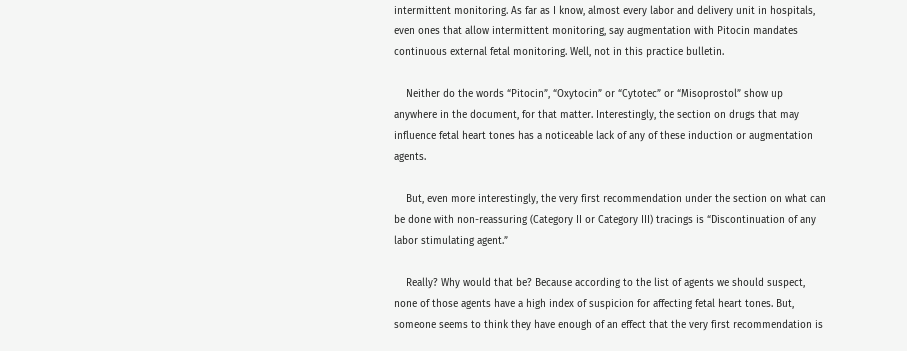intermittent monitoring. As far as I know, almost every labor and delivery unit in hospitals, even ones that allow intermittent monitoring, say augmentation with Pitocin mandates continuous external fetal monitoring. Well, not in this practice bulletin.

    Neither do the words “Pitocin”, “Oxytocin” or “Cytotec” or “Misoprostol” show up anywhere in the document, for that matter. Interestingly, the section on drugs that may influence fetal heart tones has a noticeable lack of any of these induction or augmentation agents.

    But, even more interestingly, the very first recommendation under the section on what can be done with non-reassuring (Category II or Category III) tracings is “Discontinuation of any labor stimulating agent.”

    Really? Why would that be? Because according to the list of agents we should suspect, none of those agents have a high index of suspicion for affecting fetal heart tones. But, someone seems to think they have enough of an effect that the very first recommendation is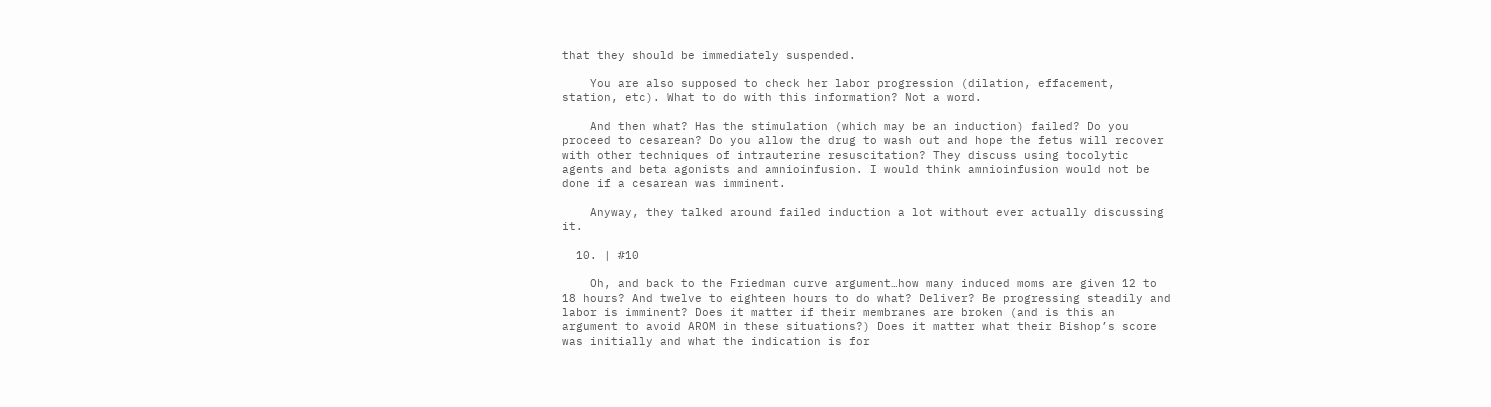that they should be immediately suspended.

    You are also supposed to check her labor progression (dilation, effacement, station, etc). What to do with this information? Not a word.

    And then what? Has the stimulation (which may be an induction) failed? Do you proceed to cesarean? Do you allow the drug to wash out and hope the fetus will recover with other techniques of intrauterine resuscitation? They discuss using tocolytic agents and beta agonists and amnioinfusion. I would think amnioinfusion would not be done if a cesarean was imminent.

    Anyway, they talked around failed induction a lot without ever actually discussing it.

  10. | #10

    Oh, and back to the Friedman curve argument…how many induced moms are given 12 to 18 hours? And twelve to eighteen hours to do what? Deliver? Be progressing steadily and labor is imminent? Does it matter if their membranes are broken (and is this an argument to avoid AROM in these situations?) Does it matter what their Bishop’s score was initially and what the indication is for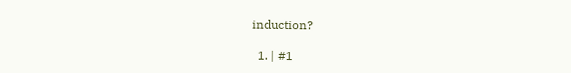induction?

  1. | #1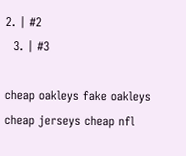2. | #2
  3. | #3

cheap oakleys fake oakleys cheap jerseys cheap nfl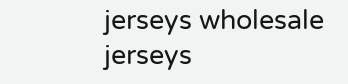jerseys wholesale jerseys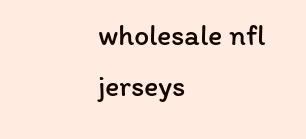wholesale nfl jerseys